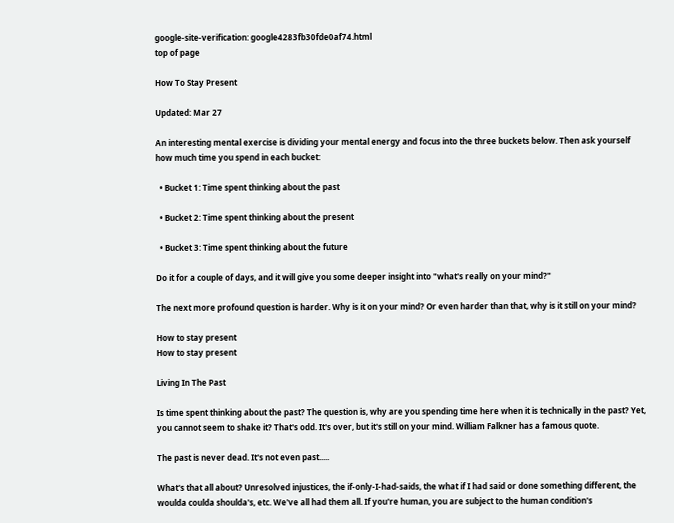google-site-verification: google4283fb30fde0af74.html
top of page

How To Stay Present

Updated: Mar 27

An interesting mental exercise is dividing your mental energy and focus into the three buckets below. Then ask yourself how much time you spend in each bucket:

  • Bucket 1: Time spent thinking about the past

  • Bucket 2: Time spent thinking about the present

  • Bucket 3: Time spent thinking about the future

Do it for a couple of days, and it will give you some deeper insight into "what's really on your mind?"

The next more profound question is harder. Why is it on your mind? Or even harder than that, why is it still on your mind?

How to stay present
How to stay present

Living In The Past

Is time spent thinking about the past? The question is, why are you spending time here when it is technically in the past? Yet, you cannot seem to shake it? That's odd. It's over, but it's still on your mind. William Falkner has a famous quote.

The past is never dead. It's not even past.....

What's that all about? Unresolved injustices, the if-only-I-had-saids, the what if I had said or done something different, the woulda coulda shoulda's, etc. We've all had them all. If you're human, you are subject to the human condition's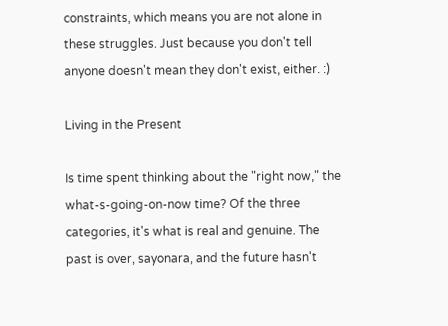constraints, which means you are not alone in these struggles. Just because you don't tell anyone doesn't mean they don't exist, either. :)

Living in the Present

Is time spent thinking about the "right now," the what-s-going-on-now time? Of the three categories, it's what is real and genuine. The past is over, sayonara, and the future hasn't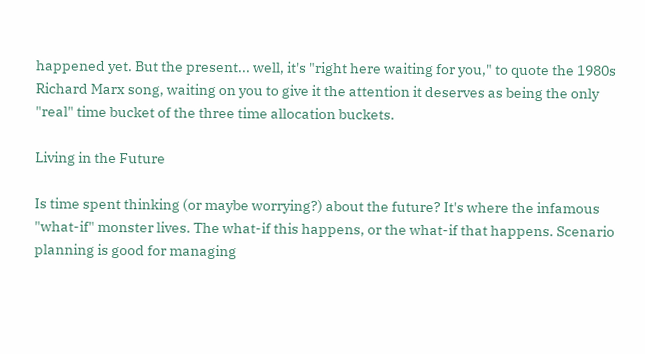happened yet. But the present... well, it's "right here waiting for you," to quote the 1980s Richard Marx song, waiting on you to give it the attention it deserves as being the only "real" time bucket of the three time allocation buckets.

Living in the Future

Is time spent thinking (or maybe worrying?) about the future? It's where the infamous "what-if" monster lives. The what-if this happens, or the what-if that happens. Scenario planning is good for managing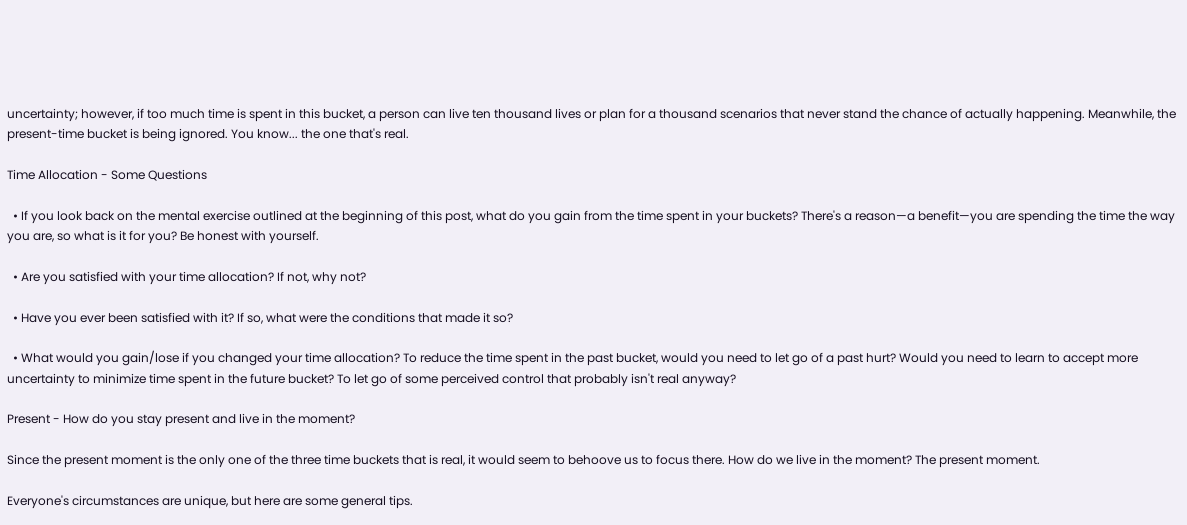uncertainty; however, if too much time is spent in this bucket, a person can live ten thousand lives or plan for a thousand scenarios that never stand the chance of actually happening. Meanwhile, the present-time bucket is being ignored. You know... the one that's real.

Time Allocation - Some Questions

  • If you look back on the mental exercise outlined at the beginning of this post, what do you gain from the time spent in your buckets? There's a reason—a benefit—you are spending the time the way you are, so what is it for you? Be honest with yourself.

  • Are you satisfied with your time allocation? If not, why not?

  • Have you ever been satisfied with it? If so, what were the conditions that made it so?

  • What would you gain/lose if you changed your time allocation? To reduce the time spent in the past bucket, would you need to let go of a past hurt? Would you need to learn to accept more uncertainty to minimize time spent in the future bucket? To let go of some perceived control that probably isn't real anyway?

Present - How do you stay present and live in the moment?

Since the present moment is the only one of the three time buckets that is real, it would seem to behoove us to focus there. How do we live in the moment? The present moment.

Everyone's circumstances are unique, but here are some general tips.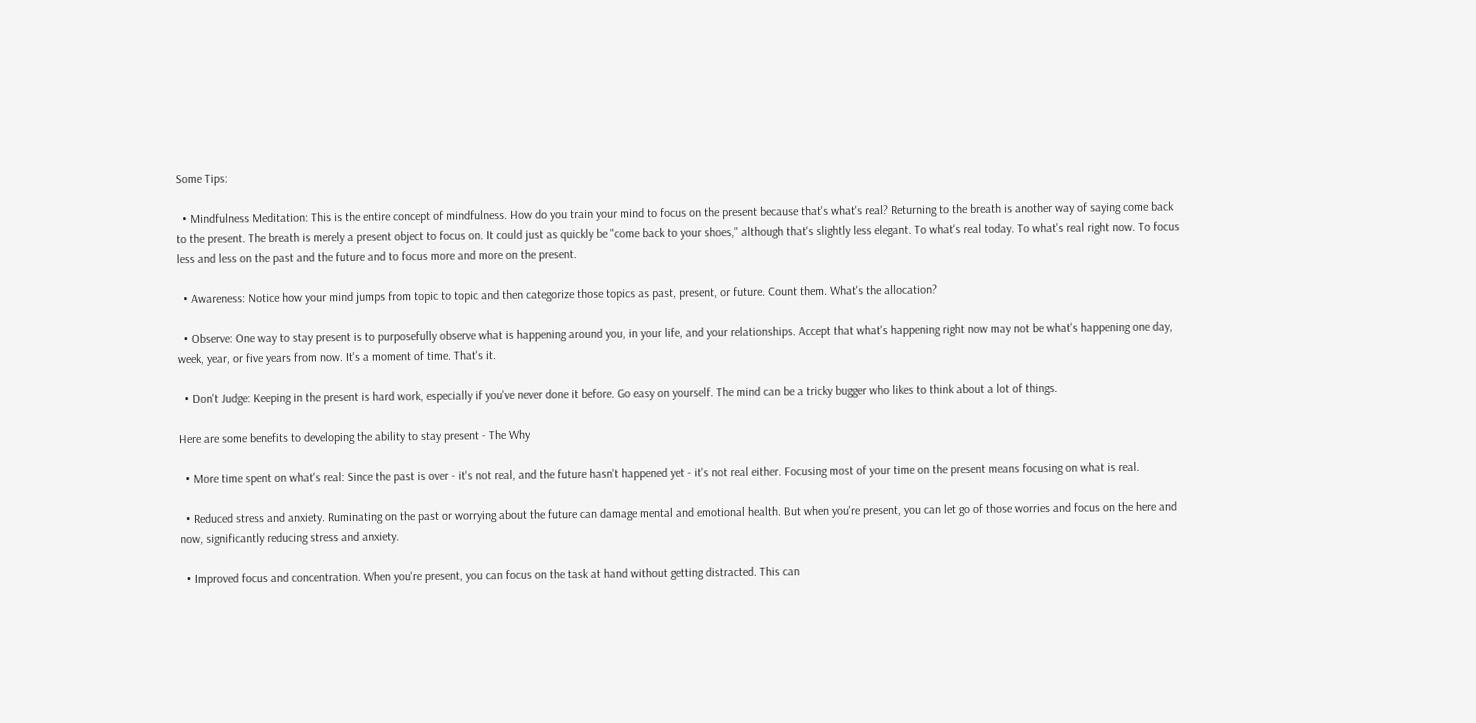Some Tips:

  • Mindfulness Meditation: This is the entire concept of mindfulness. How do you train your mind to focus on the present because that's what's real? Returning to the breath is another way of saying come back to the present. The breath is merely a present object to focus on. It could just as quickly be "come back to your shoes," although that's slightly less elegant. To what's real today. To what's real right now. To focus less and less on the past and the future and to focus more and more on the present.

  • Awareness: Notice how your mind jumps from topic to topic and then categorize those topics as past, present, or future. Count them. What's the allocation?

  • Observe: One way to stay present is to purposefully observe what is happening around you, in your life, and your relationships. Accept that what's happening right now may not be what's happening one day, week, year, or five years from now. It's a moment of time. That's it.

  • Don't Judge: Keeping in the present is hard work, especially if you've never done it before. Go easy on yourself. The mind can be a tricky bugger who likes to think about a lot of things.

Here are some benefits to developing the ability to stay present - The Why

  • More time spent on what's real: Since the past is over - it's not real, and the future hasn't happened yet - it's not real either. Focusing most of your time on the present means focusing on what is real.

  • Reduced stress and anxiety. Ruminating on the past or worrying about the future can damage mental and emotional health. But when you're present, you can let go of those worries and focus on the here and now, significantly reducing stress and anxiety.

  • Improved focus and concentration. When you're present, you can focus on the task at hand without getting distracted. This can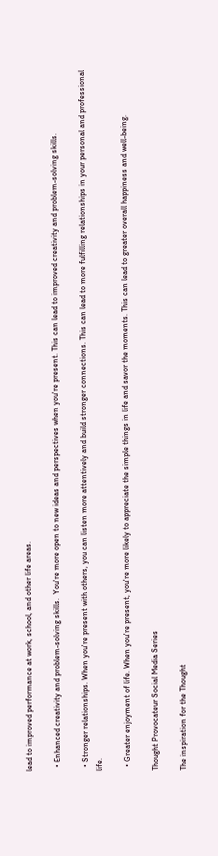lead to improved performance at work, school, and other life areas.

  • Enhanced creativity and problem-solving skills.  You're more open to new ideas and perspectives when you're present. This can lead to improved creativity and problem-solving skills.

  • Stronger relationships. When you're present with others, you can listen more attentively and build stronger connections. This can lead to more fulfilling relationships in your personal and professional life.

  • Greater enjoyment of life. When you're present, you're more likely to appreciate the simple things in life and savor the moments. This can lead to greater overall happiness and well-being.

Thought Provocateur Social Media Series

The inspiration for the Thought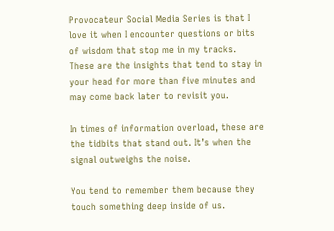Provocateur Social Media Series is that I love it when I encounter questions or bits of wisdom that stop me in my tracks. These are the insights that tend to stay in your head for more than five minutes and may come back later to revisit you.

In times of information overload, these are the tidbits that stand out. It’s when the signal outweighs the noise.

You tend to remember them because they touch something deep inside of us.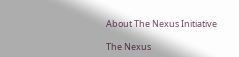About The Nexus Initiative

The Nexus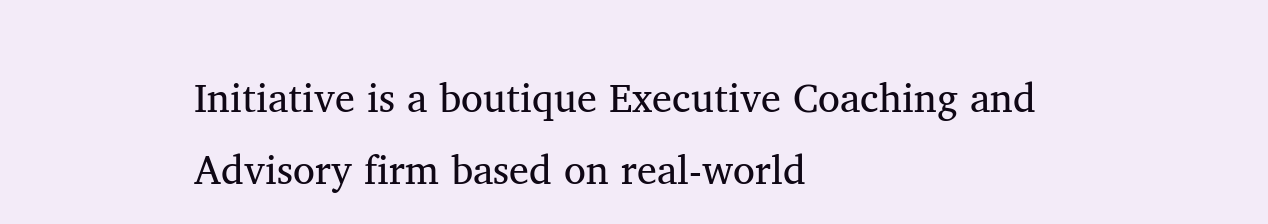Initiative is a boutique Executive Coaching and Advisory firm based on real-world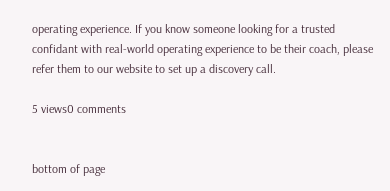operating experience. If you know someone looking for a trusted confidant with real-world operating experience to be their coach, please refer them to our website to set up a discovery call.

5 views0 comments


bottom of page